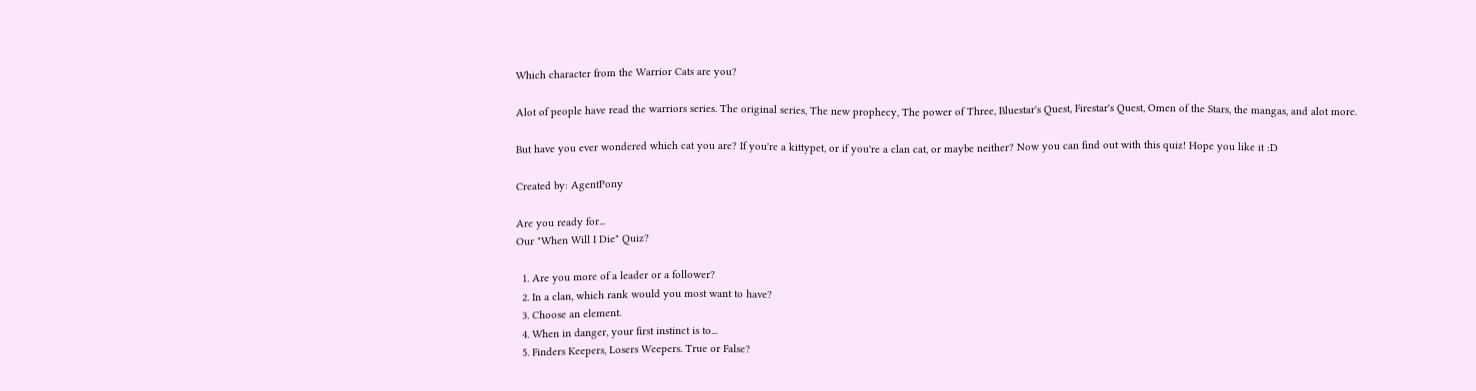Which character from the Warrior Cats are you?

Alot of people have read the warriors series. The original series, The new prophecy, The power of Three, Bluestar's Quest, Firestar's Quest, Omen of the Stars, the mangas, and alot more.

But have you ever wondered which cat you are? If you're a kittypet, or if you're a clan cat, or maybe neither? Now you can find out with this quiz! Hope you like it :D

Created by: AgentPony

Are you ready for...
Our "When Will I Die" Quiz?

  1. Are you more of a leader or a follower?
  2. In a clan, which rank would you most want to have?
  3. Choose an element.
  4. When in danger, your first instinct is to...
  5. Finders Keepers, Losers Weepers. True or False?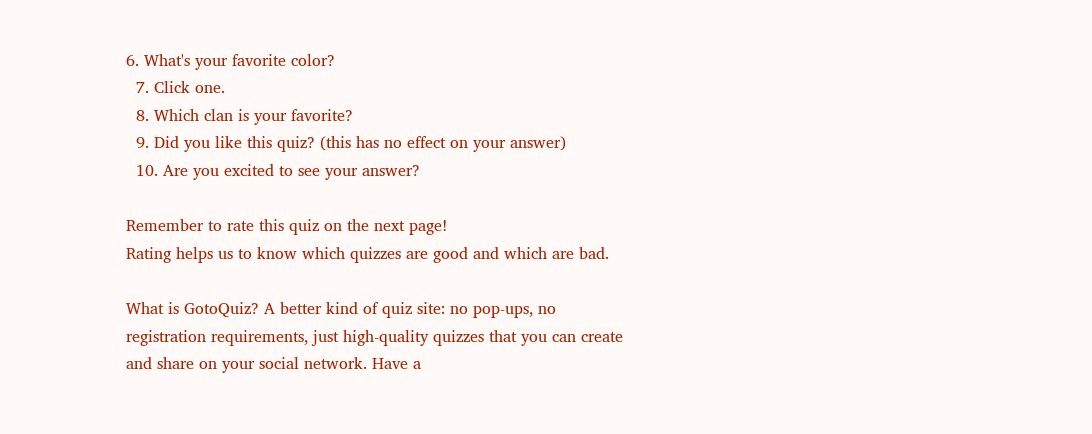6. What's your favorite color?
  7. Click one.
  8. Which clan is your favorite?
  9. Did you like this quiz? (this has no effect on your answer)
  10. Are you excited to see your answer?

Remember to rate this quiz on the next page!
Rating helps us to know which quizzes are good and which are bad.

What is GotoQuiz? A better kind of quiz site: no pop-ups, no registration requirements, just high-quality quizzes that you can create and share on your social network. Have a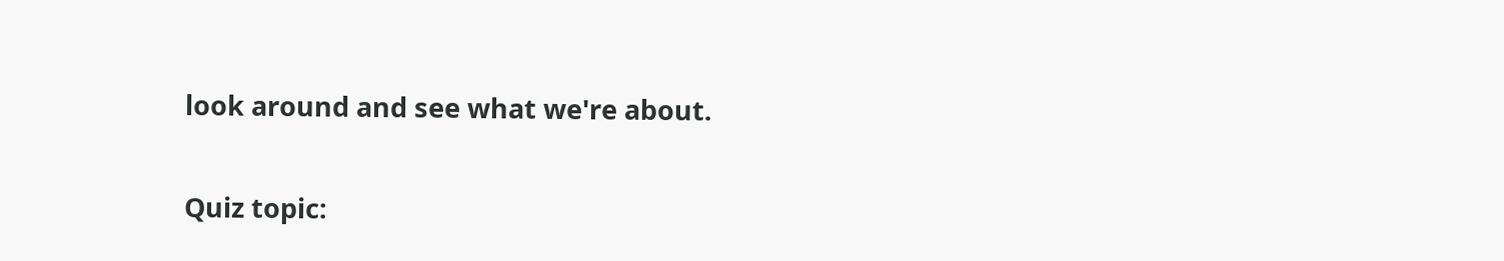look around and see what we're about.

Quiz topic: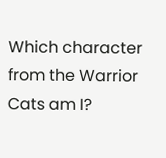Which character from the Warrior Cats am I?